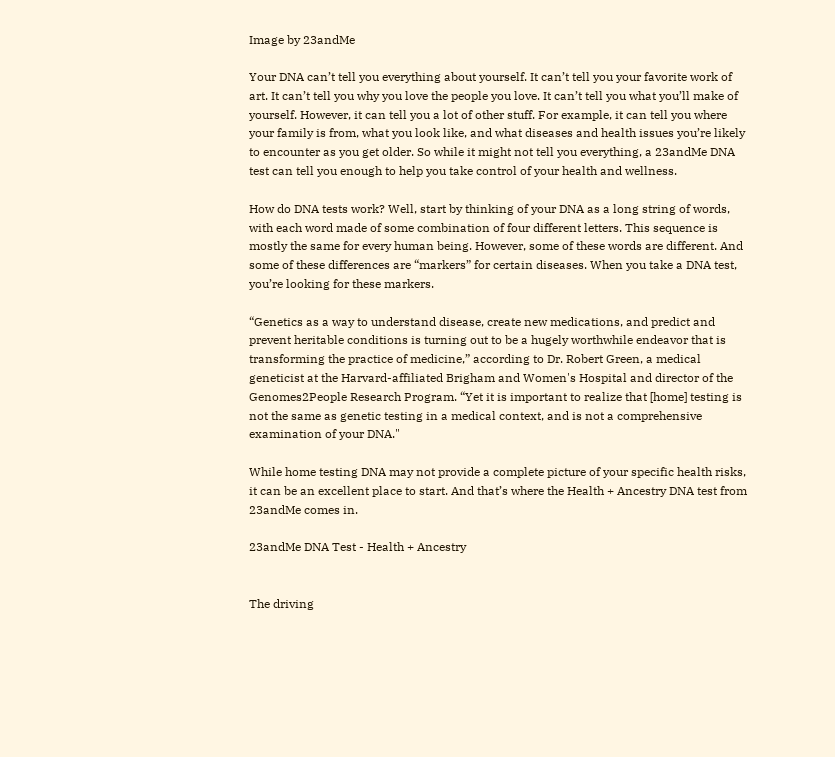Image by 23andMe

Your DNA can’t tell you everything about yourself. It can’t tell you your favorite work of art. It can’t tell you why you love the people you love. It can’t tell you what you’ll make of yourself. However, it can tell you a lot of other stuff. For example, it can tell you where your family is from, what you look like, and what diseases and health issues you’re likely to encounter as you get older. So while it might not tell you everything, a 23andMe DNA test can tell you enough to help you take control of your health and wellness.

How do DNA tests work? Well, start by thinking of your DNA as a long string of words, with each word made of some combination of four different letters. This sequence is mostly the same for every human being. However, some of these words are different. And some of these differences are “markers” for certain diseases. When you take a DNA test, you’re looking for these markers.

“Genetics as a way to understand disease, create new medications, and predict and prevent heritable conditions is turning out to be a hugely worthwhile endeavor that is transforming the practice of medicine,” according to Dr. Robert Green, a medical geneticist at the Harvard-affiliated Brigham and Women's Hospital and director of the Genomes2People Research Program. “Yet it is important to realize that [home] testing is not the same as genetic testing in a medical context, and is not a comprehensive examination of your DNA."

While home testing DNA may not provide a complete picture of your specific health risks, it can be an excellent place to start. And that’s where the Health + Ancestry DNA test from 23andMe comes in.

23andMe DNA Test - Health + Ancestry


The driving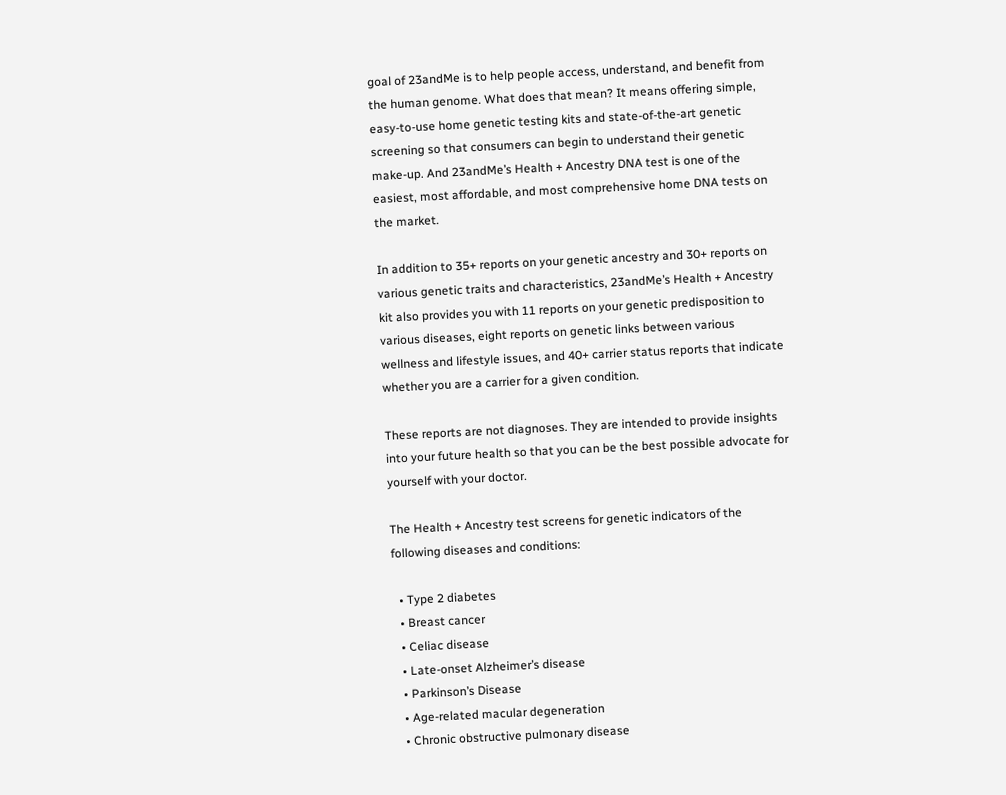goal of 23andMe is to help people access, understand, and benefit from the human genome. What does that mean? It means offering simple, easy-to-use home genetic testing kits and state-of-the-art genetic screening so that consumers can begin to understand their genetic make-up. And 23andMe’s Health + Ancestry DNA test is one of the easiest, most affordable, and most comprehensive home DNA tests on the market.

In addition to 35+ reports on your genetic ancestry and 30+ reports on various genetic traits and characteristics, 23andMe’s Health + Ancestry kit also provides you with 11 reports on your genetic predisposition to various diseases, eight reports on genetic links between various wellness and lifestyle issues, and 40+ carrier status reports that indicate whether you are a carrier for a given condition.

These reports are not diagnoses. They are intended to provide insights into your future health so that you can be the best possible advocate for yourself with your doctor.

The Health + Ancestry test screens for genetic indicators of the following diseases and conditions:

  • Type 2 diabetes
  • Breast cancer
  • Celiac disease
  • Late-onset Alzheimer’s disease
  • Parkinson’s Disease
  • Age-related macular degeneration
  • Chronic obstructive pulmonary disease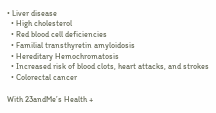• Liver disease
  • High cholesterol
  • Red blood cell deficiencies
  • Familial transthyretin amyloidosis
  • Hereditary Hemochromatosis
  • Increased risk of blood clots, heart attacks, and strokes
  • Colorectal cancer

With 23andMe’s Health +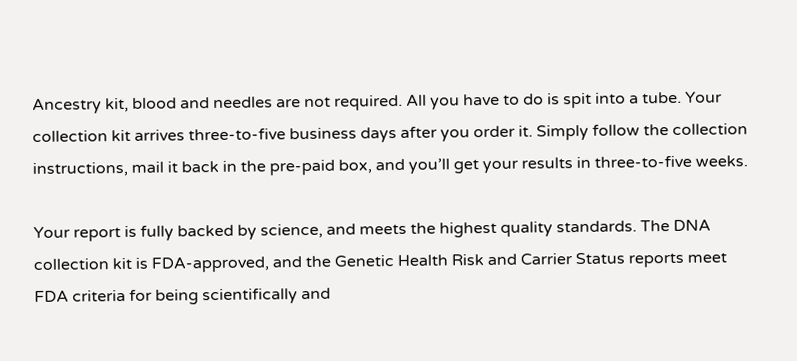Ancestry kit, blood and needles are not required. All you have to do is spit into a tube. Your collection kit arrives three-to-five business days after you order it. Simply follow the collection instructions, mail it back in the pre-paid box, and you’ll get your results in three-to-five weeks.

Your report is fully backed by science, and meets the highest quality standards. The DNA collection kit is FDA-approved, and the Genetic Health Risk and Carrier Status reports meet FDA criteria for being scientifically and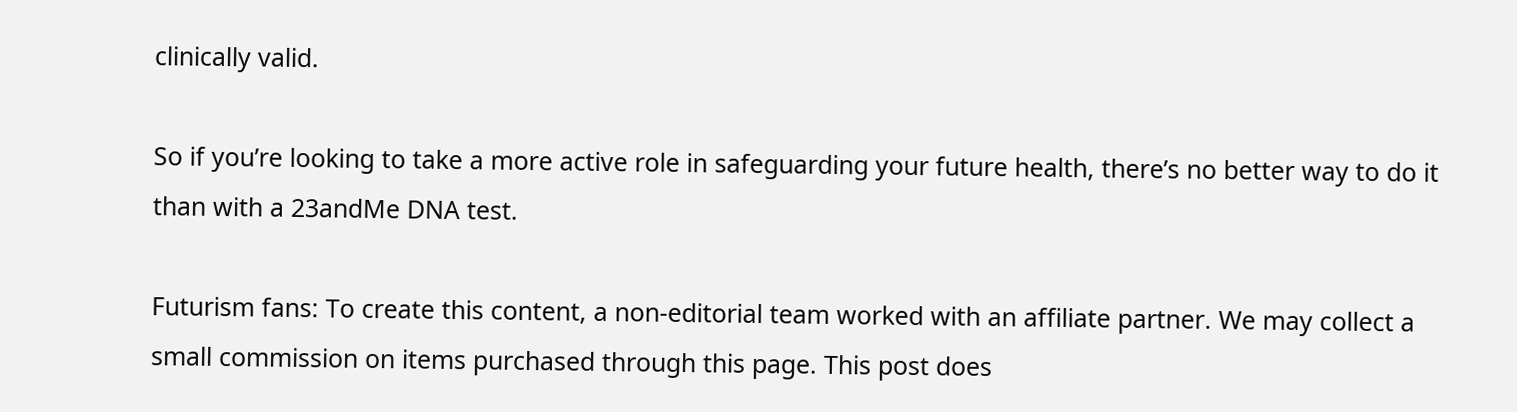clinically valid.

So if you’re looking to take a more active role in safeguarding your future health, there’s no better way to do it than with a 23andMe DNA test.

Futurism fans: To create this content, a non-editorial team worked with an affiliate partner. We may collect a small commission on items purchased through this page. This post does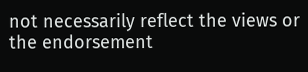not necessarily reflect the views or the endorsement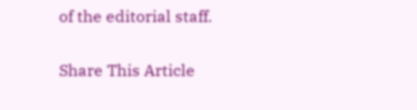of the editorial staff.

Share This Article